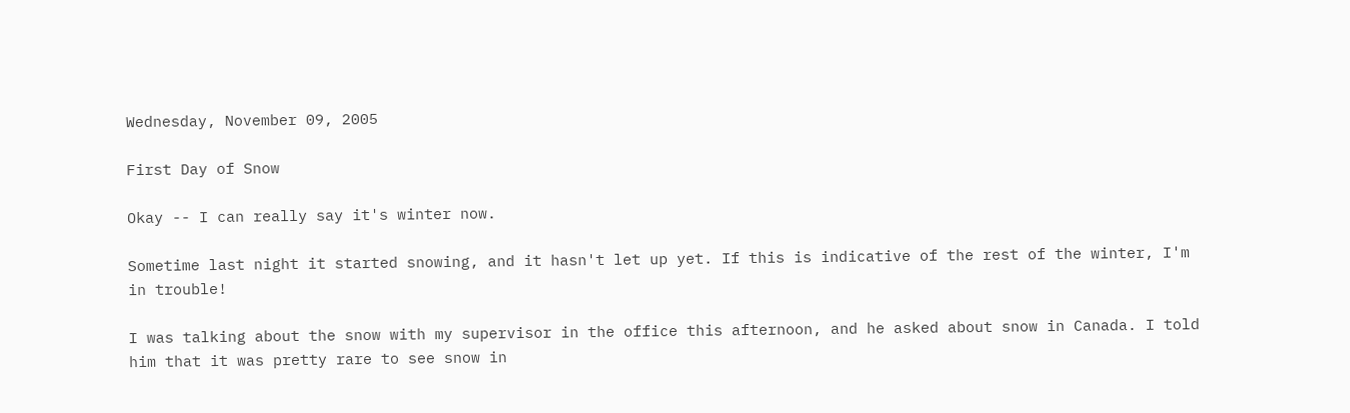Wednesday, November 09, 2005

First Day of Snow

Okay -- I can really say it's winter now.

Sometime last night it started snowing, and it hasn't let up yet. If this is indicative of the rest of the winter, I'm in trouble!

I was talking about the snow with my supervisor in the office this afternoon, and he asked about snow in Canada. I told him that it was pretty rare to see snow in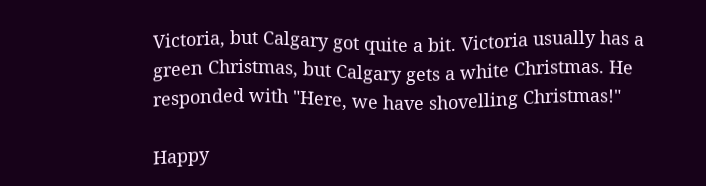Victoria, but Calgary got quite a bit. Victoria usually has a green Christmas, but Calgary gets a white Christmas. He responded with "Here, we have shovelling Christmas!"

Happy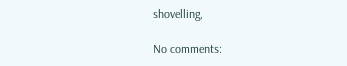shovelling,

No comments: